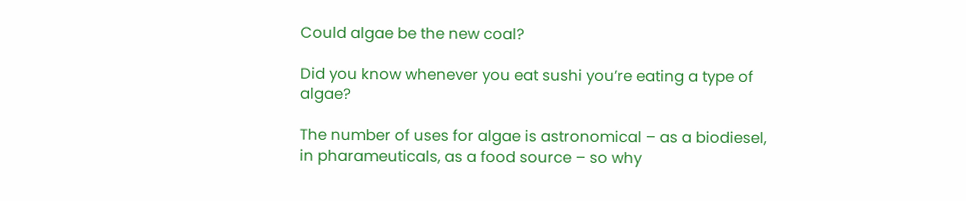Could algae be the new coal?

Did you know whenever you eat sushi you’re eating a type of algae?

The number of uses for algae is astronomical – as a biodiesel, in pharameuticals, as a food source – so why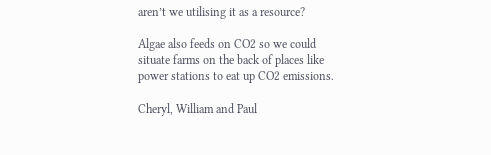aren’t we utilising it as a resource?

Algae also feeds on CO2 so we could situate farms on the back of places like power stations to eat up CO2 emissions.

Cheryl, William and Paul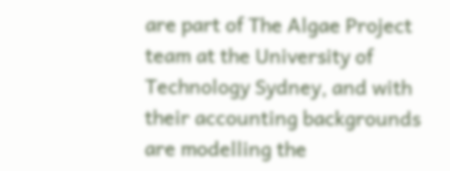are part of The Algae Project team at the University of Technology Sydney, and with their accounting backgrounds are modelling the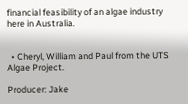financial feasibility of an algae industry here in Australia.


  • Cheryl, William and Paul from the UTS Algae Project.

Producer: Jake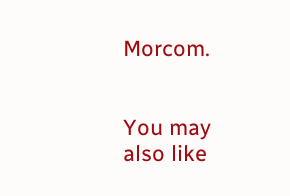Morcom.


You may also like